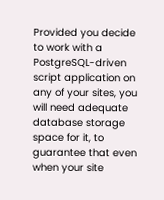Provided you decide to work with a PostgreSQL-driven script application on any of your sites, you will need adequate database storage space for it, to guarantee that even when your site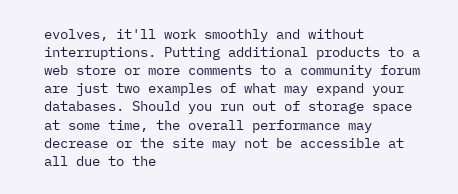evolves, it'll work smoothly and without interruptions. Putting additional products to a web store or more comments to a community forum are just two examples of what may expand your databases. Should you run out of storage space at some time, the overall performance may decrease or the site may not be accessible at all due to the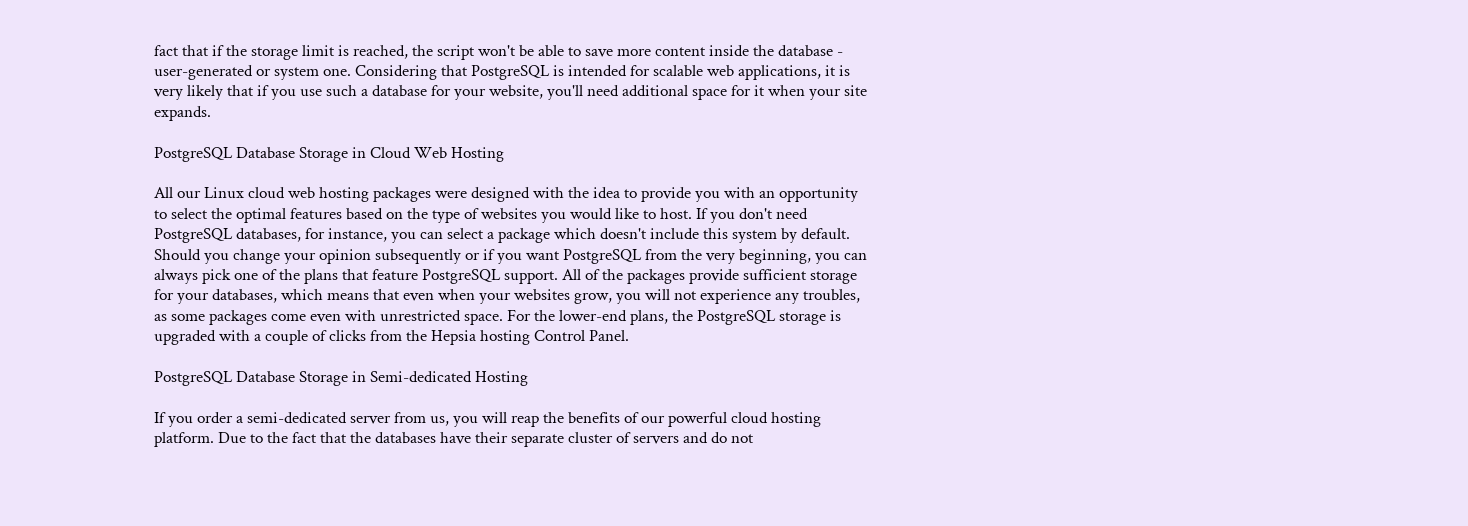fact that if the storage limit is reached, the script won't be able to save more content inside the database - user-generated or system one. Considering that PostgreSQL is intended for scalable web applications, it is very likely that if you use such a database for your website, you'll need additional space for it when your site expands.

PostgreSQL Database Storage in Cloud Web Hosting

All our Linux cloud web hosting packages were designed with the idea to provide you with an opportunity to select the optimal features based on the type of websites you would like to host. If you don't need PostgreSQL databases, for instance, you can select a package which doesn't include this system by default. Should you change your opinion subsequently or if you want PostgreSQL from the very beginning, you can always pick one of the plans that feature PostgreSQL support. All of the packages provide sufficient storage for your databases, which means that even when your websites grow, you will not experience any troubles, as some packages come even with unrestricted space. For the lower-end plans, the PostgreSQL storage is upgraded with a couple of clicks from the Hepsia hosting Control Panel.

PostgreSQL Database Storage in Semi-dedicated Hosting

If you order a semi-dedicated server from us, you will reap the benefits of our powerful cloud hosting platform. Due to the fact that the databases have their separate cluster of servers and do not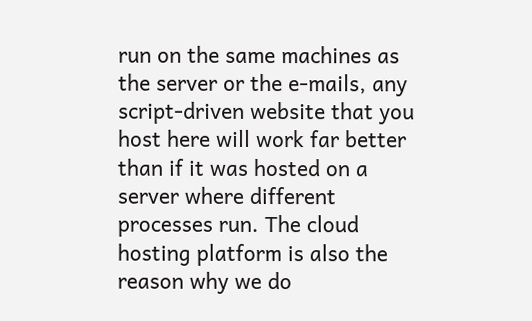run on the same machines as the server or the e-mails, any script-driven website that you host here will work far better than if it was hosted on a server where different processes run. The cloud hosting platform is also the reason why we do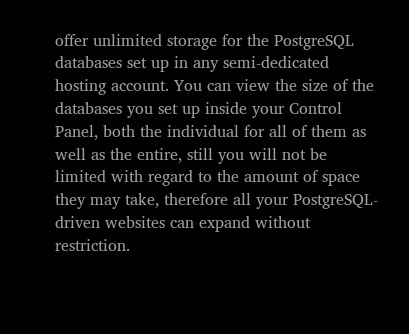offer unlimited storage for the PostgreSQL databases set up in any semi-dedicated hosting account. You can view the size of the databases you set up inside your Control Panel, both the individual for all of them as well as the entire, still you will not be limited with regard to the amount of space they may take, therefore all your PostgreSQL-driven websites can expand without restriction.